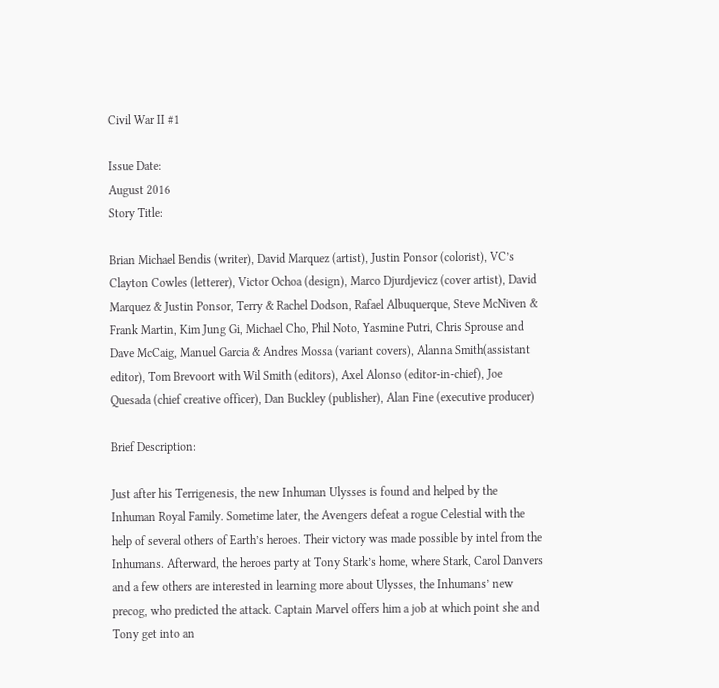Civil War II #1

Issue Date:
August 2016
Story Title:

Brian Michael Bendis (writer), David Marquez (artist), Justin Ponsor (colorist), VC’s Clayton Cowles (letterer), Victor Ochoa (design), Marco Djurdjevicz (cover artist), David Marquez & Justin Ponsor, Terry & Rachel Dodson, Rafael Albuquerque, Steve McNiven & Frank Martin, Kim Jung Gi, Michael Cho, Phil Noto, Yasmine Putri, Chris Sprouse and Dave McCaig, Manuel Garcia & Andres Mossa (variant covers), Alanna Smith(assistant editor), Tom Brevoort with Wil Smith (editors), Axel Alonso (editor-in-chief), Joe Quesada (chief creative officer), Dan Buckley (publisher), Alan Fine (executive producer)

Brief Description:

Just after his Terrigenesis, the new Inhuman Ulysses is found and helped by the Inhuman Royal Family. Sometime later, the Avengers defeat a rogue Celestial with the help of several others of Earth’s heroes. Their victory was made possible by intel from the Inhumans. Afterward, the heroes party at Tony Stark’s home, where Stark, Carol Danvers and a few others are interested in learning more about Ulysses, the Inhumans’ new precog, who predicted the attack. Captain Marvel offers him a job at which point she and Tony get into an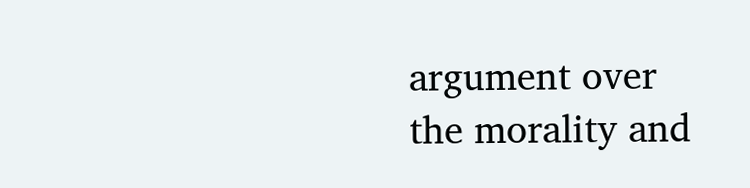argument over the morality and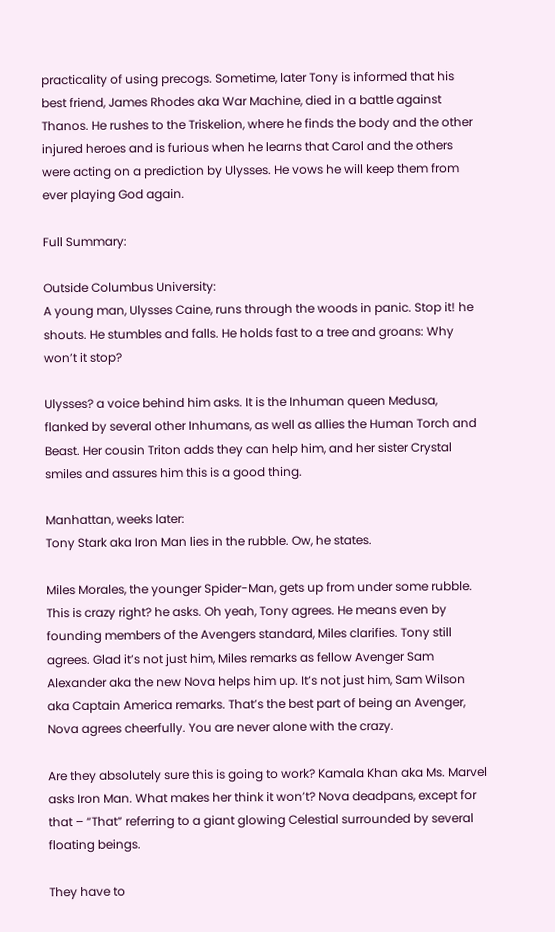practicality of using precogs. Sometime, later Tony is informed that his best friend, James Rhodes aka War Machine, died in a battle against Thanos. He rushes to the Triskelion, where he finds the body and the other injured heroes and is furious when he learns that Carol and the others were acting on a prediction by Ulysses. He vows he will keep them from ever playing God again.

Full Summary:

Outside Columbus University:
A young man, Ulysses Caine, runs through the woods in panic. Stop it! he shouts. He stumbles and falls. He holds fast to a tree and groans: Why won’t it stop?

Ulysses? a voice behind him asks. It is the Inhuman queen Medusa, flanked by several other Inhumans, as well as allies the Human Torch and Beast. Her cousin Triton adds they can help him, and her sister Crystal smiles and assures him this is a good thing.

Manhattan, weeks later:
Tony Stark aka Iron Man lies in the rubble. Ow, he states.

Miles Morales, the younger Spider-Man, gets up from under some rubble. This is crazy right? he asks. Oh yeah, Tony agrees. He means even by founding members of the Avengers standard, Miles clarifies. Tony still agrees. Glad it’s not just him, Miles remarks as fellow Avenger Sam Alexander aka the new Nova helps him up. It’s not just him, Sam Wilson aka Captain America remarks. That’s the best part of being an Avenger, Nova agrees cheerfully. You are never alone with the crazy.

Are they absolutely sure this is going to work? Kamala Khan aka Ms. Marvel asks Iron Man. What makes her think it won’t? Nova deadpans, except for that – “That” referring to a giant glowing Celestial surrounded by several floating beings.

They have to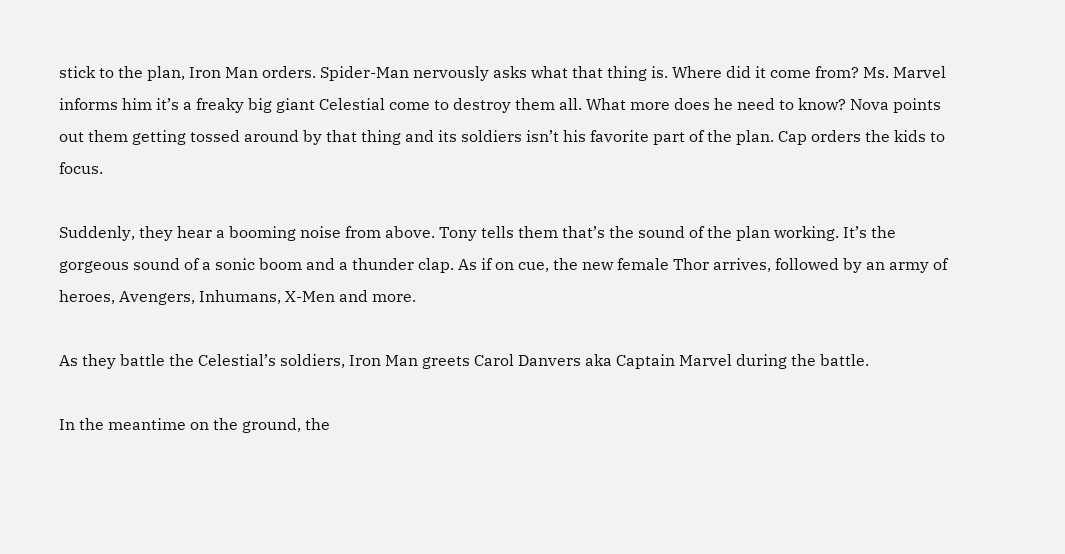stick to the plan, Iron Man orders. Spider-Man nervously asks what that thing is. Where did it come from? Ms. Marvel informs him it’s a freaky big giant Celestial come to destroy them all. What more does he need to know? Nova points out them getting tossed around by that thing and its soldiers isn’t his favorite part of the plan. Cap orders the kids to focus.

Suddenly, they hear a booming noise from above. Tony tells them that’s the sound of the plan working. It’s the gorgeous sound of a sonic boom and a thunder clap. As if on cue, the new female Thor arrives, followed by an army of heroes, Avengers, Inhumans, X-Men and more.

As they battle the Celestial’s soldiers, Iron Man greets Carol Danvers aka Captain Marvel during the battle.

In the meantime on the ground, the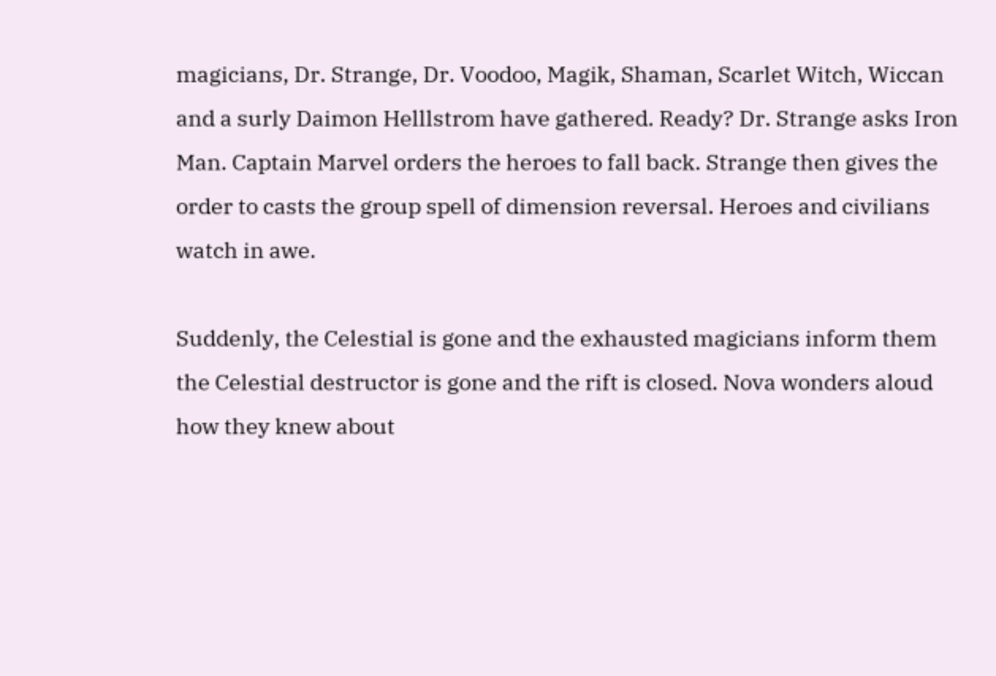magicians, Dr. Strange, Dr. Voodoo, Magik, Shaman, Scarlet Witch, Wiccan and a surly Daimon Helllstrom have gathered. Ready? Dr. Strange asks Iron Man. Captain Marvel orders the heroes to fall back. Strange then gives the order to casts the group spell of dimension reversal. Heroes and civilians watch in awe.

Suddenly, the Celestial is gone and the exhausted magicians inform them the Celestial destructor is gone and the rift is closed. Nova wonders aloud how they knew about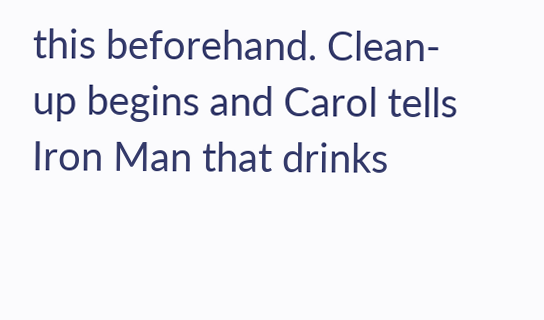this beforehand. Clean-up begins and Carol tells Iron Man that drinks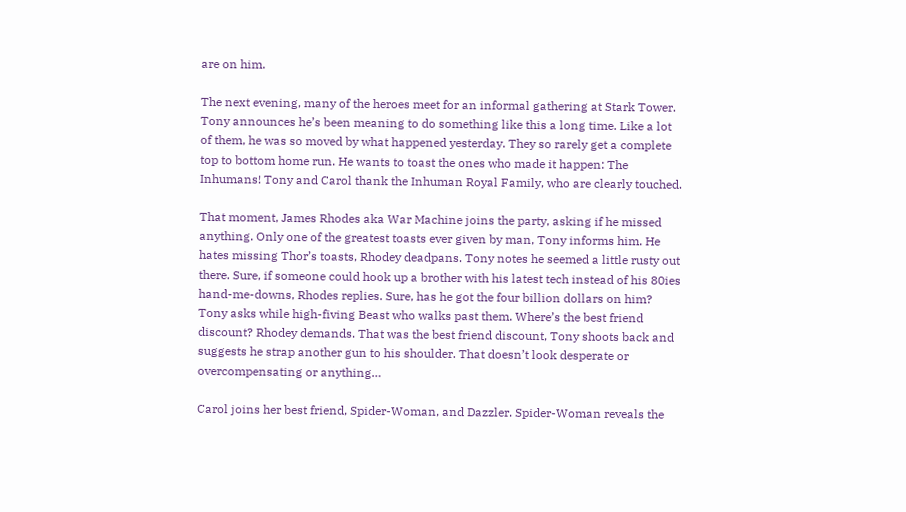are on him.

The next evening, many of the heroes meet for an informal gathering at Stark Tower. Tony announces he’s been meaning to do something like this a long time. Like a lot of them, he was so moved by what happened yesterday. They so rarely get a complete top to bottom home run. He wants to toast the ones who made it happen: The Inhumans! Tony and Carol thank the Inhuman Royal Family, who are clearly touched.

That moment, James Rhodes aka War Machine joins the party, asking if he missed anything. Only one of the greatest toasts ever given by man, Tony informs him. He hates missing Thor’s toasts, Rhodey deadpans. Tony notes he seemed a little rusty out there. Sure, if someone could hook up a brother with his latest tech instead of his 80ies hand-me-downs, Rhodes replies. Sure, has he got the four billion dollars on him? Tony asks while high-fiving Beast who walks past them. Where’s the best friend discount? Rhodey demands. That was the best friend discount, Tony shoots back and suggests he strap another gun to his shoulder. That doesn’t look desperate or overcompensating or anything…

Carol joins her best friend, Spider-Woman, and Dazzler. Spider-Woman reveals the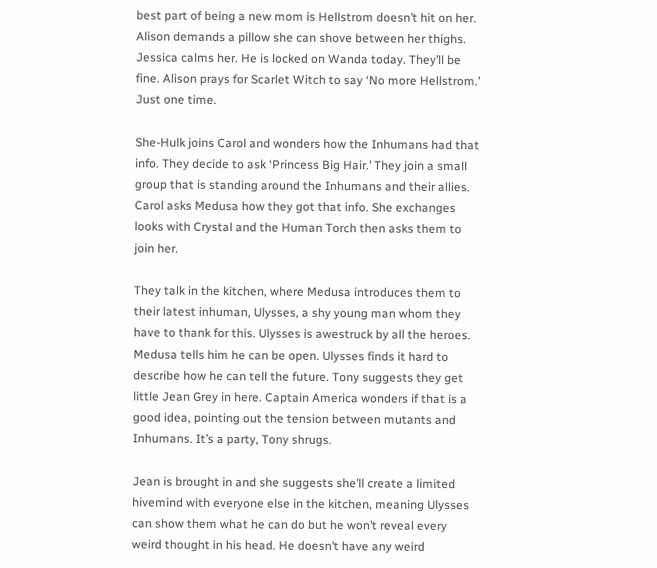best part of being a new mom is Hellstrom doesn’t hit on her. Alison demands a pillow she can shove between her thighs. Jessica calms her. He is locked on Wanda today. They’ll be fine. Alison prays for Scarlet Witch to say ‘No more Hellstrom.’ Just one time.

She-Hulk joins Carol and wonders how the Inhumans had that info. They decide to ask ‘Princess Big Hair.’ They join a small group that is standing around the Inhumans and their allies. Carol asks Medusa how they got that info. She exchanges looks with Crystal and the Human Torch then asks them to join her.

They talk in the kitchen, where Medusa introduces them to their latest inhuman, Ulysses, a shy young man whom they have to thank for this. Ulysses is awestruck by all the heroes. Medusa tells him he can be open. Ulysses finds it hard to describe how he can tell the future. Tony suggests they get little Jean Grey in here. Captain America wonders if that is a good idea, pointing out the tension between mutants and Inhumans. It’s a party, Tony shrugs.

Jean is brought in and she suggests she’ll create a limited hivemind with everyone else in the kitchen, meaning Ulysses can show them what he can do but he won’t reveal every weird thought in his head. He doesn’t have any weird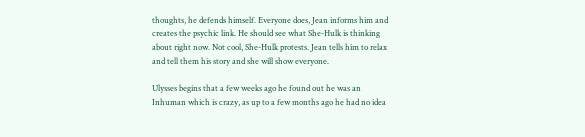thoughts, he defends himself. Everyone does, Jean informs him and creates the psychic link. He should see what She-Hulk is thinking about right now. Not cool, She-Hulk protests. Jean tells him to relax and tell them his story and she will show everyone.

Ulysses begins that a few weeks ago he found out he was an Inhuman which is crazy, as up to a few months ago he had no idea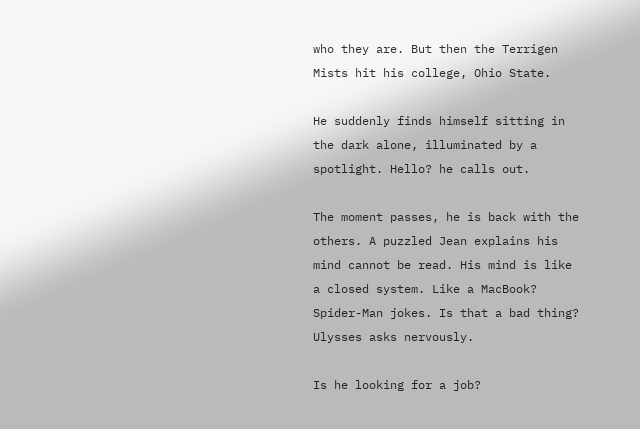who they are. But then the Terrigen Mists hit his college, Ohio State.

He suddenly finds himself sitting in the dark alone, illuminated by a spotlight. Hello? he calls out.

The moment passes, he is back with the others. A puzzled Jean explains his mind cannot be read. His mind is like a closed system. Like a MacBook? Spider-Man jokes. Is that a bad thing? Ulysses asks nervously.

Is he looking for a job?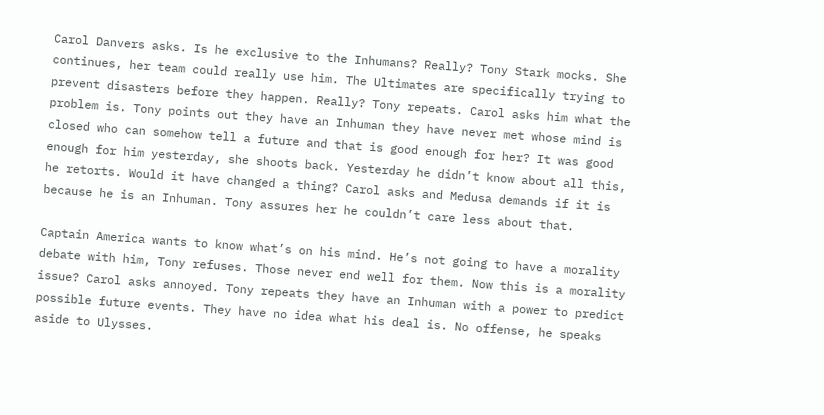Carol Danvers asks. Is he exclusive to the Inhumans? Really? Tony Stark mocks. She continues, her team could really use him. The Ultimates are specifically trying to prevent disasters before they happen. Really? Tony repeats. Carol asks him what the problem is. Tony points out they have an Inhuman they have never met whose mind is closed who can somehow tell a future and that is good enough for her? It was good enough for him yesterday, she shoots back. Yesterday he didn’t know about all this, he retorts. Would it have changed a thing? Carol asks and Medusa demands if it is because he is an Inhuman. Tony assures her he couldn’t care less about that.

Captain America wants to know what’s on his mind. He’s not going to have a morality debate with him, Tony refuses. Those never end well for them. Now this is a morality issue? Carol asks annoyed. Tony repeats they have an Inhuman with a power to predict possible future events. They have no idea what his deal is. No offense, he speaks aside to Ulysses.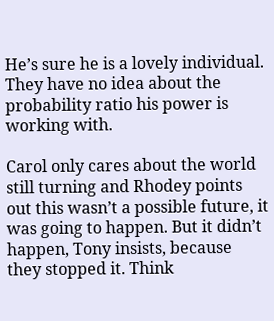He’s sure he is a lovely individual. They have no idea about the probability ratio his power is working with.

Carol only cares about the world still turning and Rhodey points out this wasn’t a possible future, it was going to happen. But it didn’t happen, Tony insists, because they stopped it. Think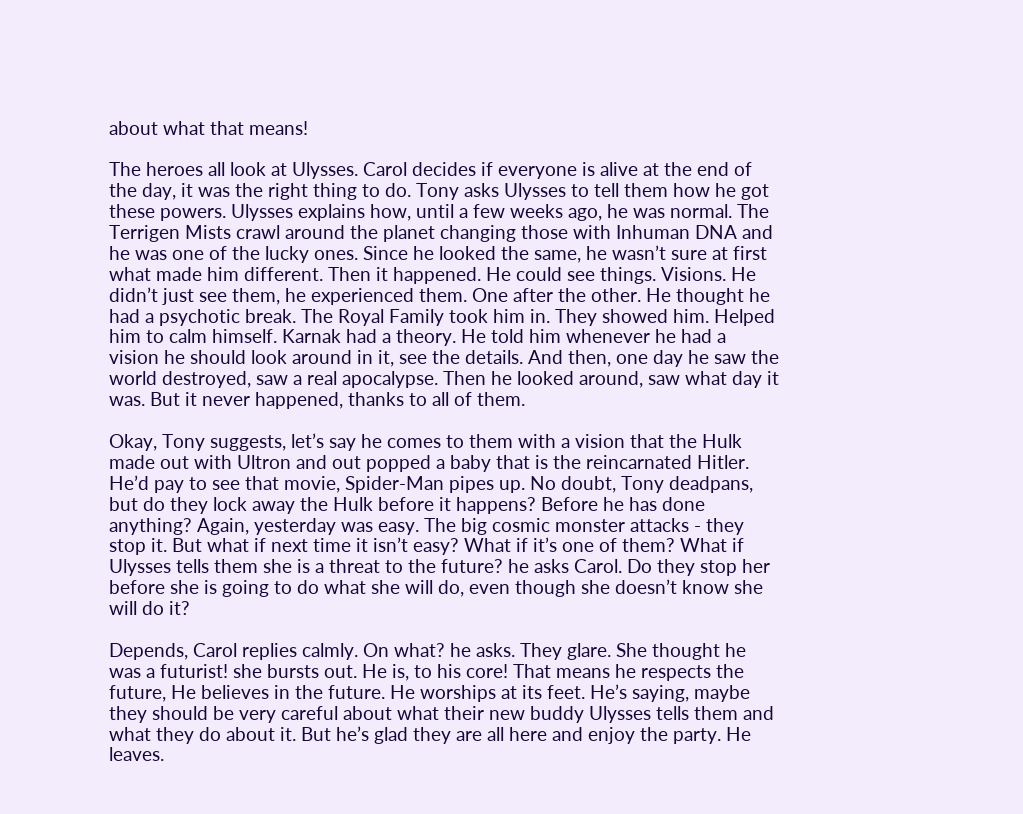about what that means!

The heroes all look at Ulysses. Carol decides if everyone is alive at the end of the day, it was the right thing to do. Tony asks Ulysses to tell them how he got these powers. Ulysses explains how, until a few weeks ago, he was normal. The Terrigen Mists crawl around the planet changing those with Inhuman DNA and he was one of the lucky ones. Since he looked the same, he wasn’t sure at first what made him different. Then it happened. He could see things. Visions. He didn’t just see them, he experienced them. One after the other. He thought he had a psychotic break. The Royal Family took him in. They showed him. Helped him to calm himself. Karnak had a theory. He told him whenever he had a vision he should look around in it, see the details. And then, one day he saw the world destroyed, saw a real apocalypse. Then he looked around, saw what day it was. But it never happened, thanks to all of them.

Okay, Tony suggests, let’s say he comes to them with a vision that the Hulk made out with Ultron and out popped a baby that is the reincarnated Hitler. He’d pay to see that movie, Spider-Man pipes up. No doubt, Tony deadpans, but do they lock away the Hulk before it happens? Before he has done anything? Again, yesterday was easy. The big cosmic monster attacks - they stop it. But what if next time it isn’t easy? What if it’s one of them? What if Ulysses tells them she is a threat to the future? he asks Carol. Do they stop her before she is going to do what she will do, even though she doesn’t know she will do it?

Depends, Carol replies calmly. On what? he asks. They glare. She thought he was a futurist! she bursts out. He is, to his core! That means he respects the future, He believes in the future. He worships at its feet. He’s saying, maybe they should be very careful about what their new buddy Ulysses tells them and what they do about it. But he’s glad they are all here and enjoy the party. He leaves.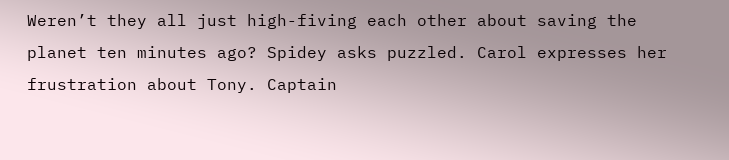Weren’t they all just high-fiving each other about saving the planet ten minutes ago? Spidey asks puzzled. Carol expresses her frustration about Tony. Captain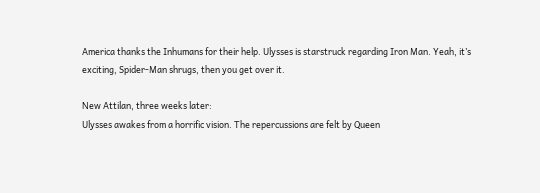America thanks the Inhumans for their help. Ulysses is starstruck regarding Iron Man. Yeah, it’s exciting, Spider-Man shrugs, then you get over it.

New Attilan, three weeks later:
Ulysses awakes from a horrific vision. The repercussions are felt by Queen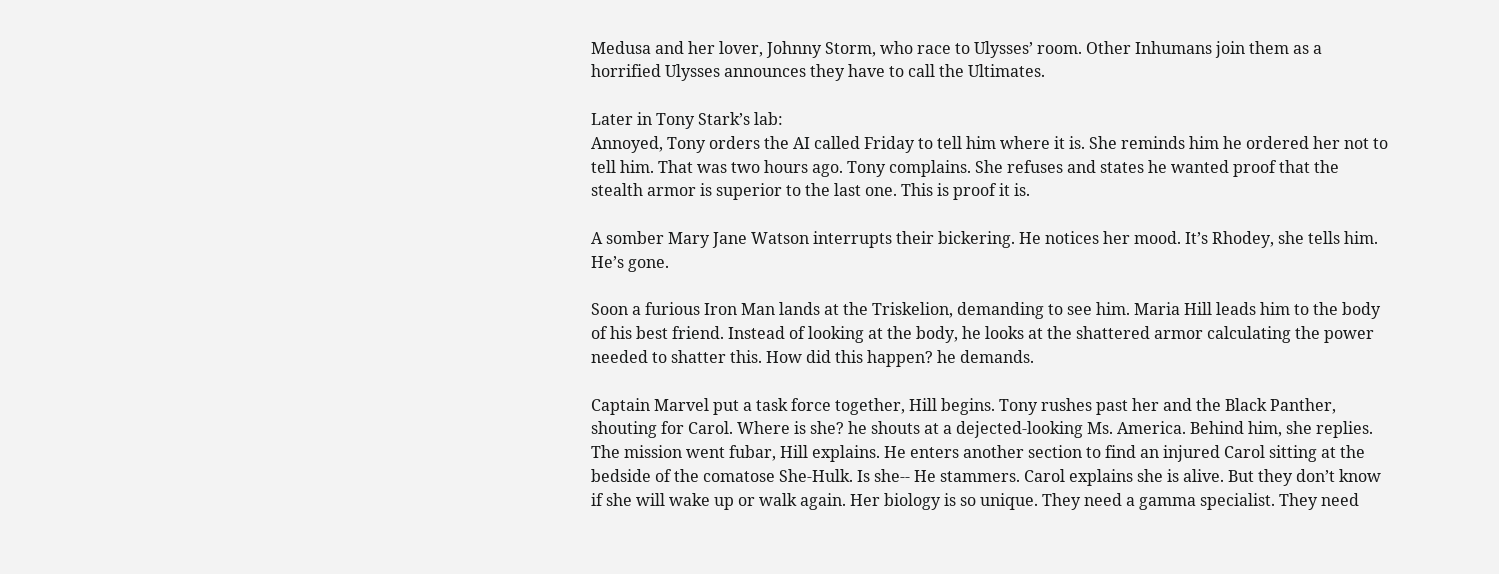Medusa and her lover, Johnny Storm, who race to Ulysses’ room. Other Inhumans join them as a horrified Ulysses announces they have to call the Ultimates.

Later in Tony Stark’s lab:
Annoyed, Tony orders the AI called Friday to tell him where it is. She reminds him he ordered her not to tell him. That was two hours ago. Tony complains. She refuses and states he wanted proof that the stealth armor is superior to the last one. This is proof it is.

A somber Mary Jane Watson interrupts their bickering. He notices her mood. It’s Rhodey, she tells him. He’s gone.

Soon a furious Iron Man lands at the Triskelion, demanding to see him. Maria Hill leads him to the body of his best friend. Instead of looking at the body, he looks at the shattered armor calculating the power needed to shatter this. How did this happen? he demands.

Captain Marvel put a task force together, Hill begins. Tony rushes past her and the Black Panther, shouting for Carol. Where is she? he shouts at a dejected-looking Ms. America. Behind him, she replies. The mission went fubar, Hill explains. He enters another section to find an injured Carol sitting at the bedside of the comatose She-Hulk. Is she-- He stammers. Carol explains she is alive. But they don’t know if she will wake up or walk again. Her biology is so unique. They need a gamma specialist. They need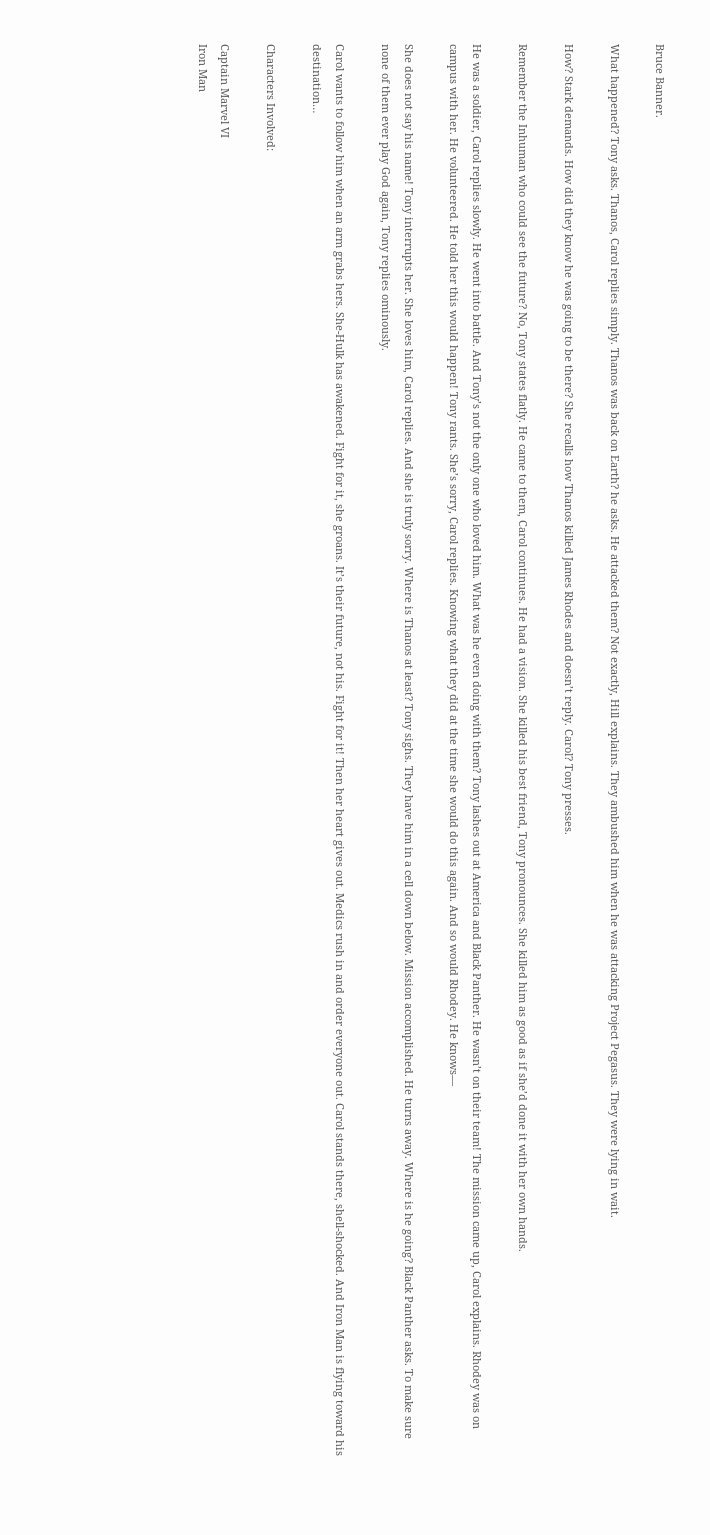Bruce Banner.

What happened? Tony asks. Thanos, Carol replies simply. Thanos was back on Earth? he asks. He attacked them? Not exactly, Hill explains. They ambushed him when he was attacking Project Pegasus. They were lying in wait.

How? Stark demands. How did they know he was going to be there? She recalls how Thanos killed James Rhodes and doesn’t reply. Carol? Tony presses.

Remember the Inhuman who could see the future? No, Tony states flatly. He came to them, Carol continues. He had a vision. She killed his best friend, Tony pronounces. She killed him as good as if she’d done it with her own hands.

He was a soldier, Carol replies slowly. He went into battle. And Tony’s not the only one who loved him. What was he even doing with them? Tony lashes out at America and Black Panther. He wasn’t on their team! The mission came up, Carol explains. Rhodey was on campus with her. He volunteered. He told her this would happen! Tony rants. She’s sorry, Carol replies. Knowing what they did at the time she would do this again. And so would Rhodey. He knows—

She does not say his name! Tony interrupts her. She loves him, Carol replies. And she is truly sorry. Where is Thanos at least? Tony sighs. They have him in a cell down below. Mission accomplished. He turns away. Where is he going? Black Panther asks. To make sure none of them ever play God again, Tony replies ominously.

Carol wants to follow him when an arm grabs hers. She-Hulk has awakened. Fight for it, she groans. It’s their future, not his. Fight for it! Then her heart gives out. Medics rush in and order everyone out. Carol stands there, shell-shocked. And Iron Man is flying toward his destination…

Characters Involved:

Captain Marvel VI
Iron Man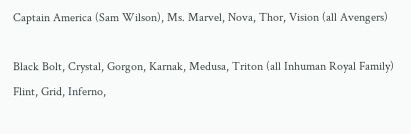Captain America (Sam Wilson), Ms. Marvel, Nova, Thor, Vision (all Avengers)

Black Bolt, Crystal, Gorgon, Karnak, Medusa, Triton (all Inhuman Royal Family)
Flint, Grid, Inferno,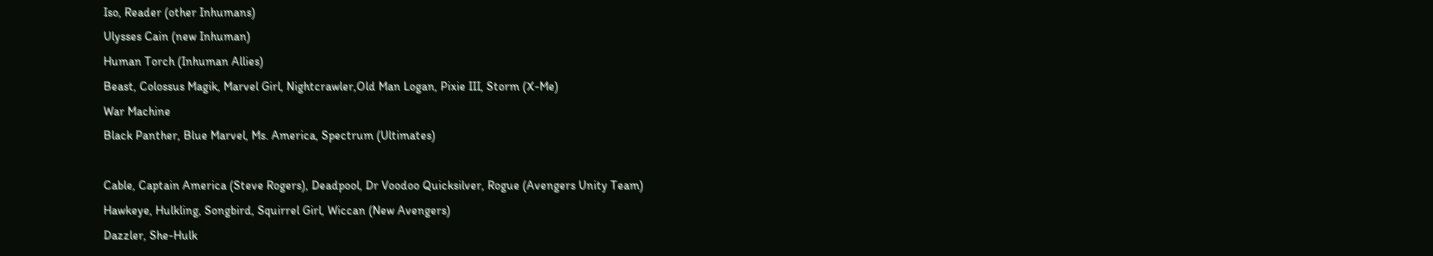Iso, Reader (other Inhumans)
Ulysses Cain (new Inhuman)
Human Torch (Inhuman Allies)
Beast, Colossus Magik, Marvel Girl, Nightcrawler,Old Man Logan, Pixie III, Storm (X-Me)
War Machine
Black Panther, Blue Marvel, Ms. America, Spectrum (Ultimates)

Cable, Captain America (Steve Rogers), Deadpool, Dr Voodoo Quicksilver, Rogue (Avengers Unity Team)
Hawkeye, Hulkling, Songbird, Squirrel Girl, Wiccan (New Avengers)
Dazzler, She-Hulk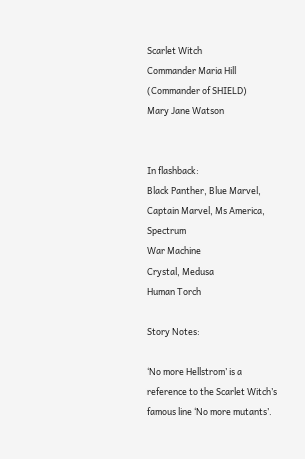Scarlet Witch
Commander Maria Hill (Commander of SHIELD)
Mary Jane Watson


In flashback:
Black Panther, Blue Marvel, Captain Marvel, Ms America, Spectrum
War Machine
Crystal, Medusa
Human Torch

Story Notes:

‘No more Hellstrom’ is a reference to the Scarlet Witch’s famous line ‘No more mutants’.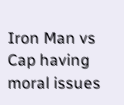Iron Man vs Cap having moral issues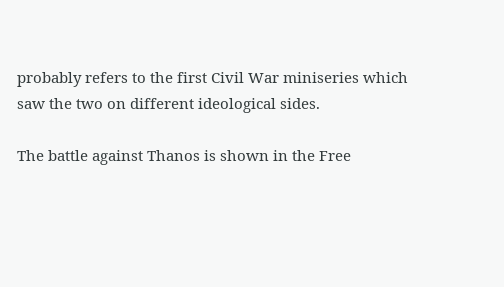probably refers to the first Civil War miniseries which saw the two on different ideological sides.

The battle against Thanos is shown in the Free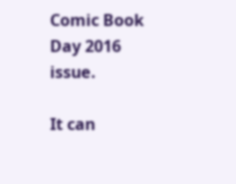Comic Book Day 2016 issue.

It can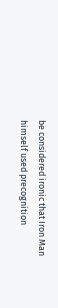be considered ironic that Iron Man himself used precognition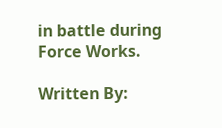in battle during Force Works.

Written By: